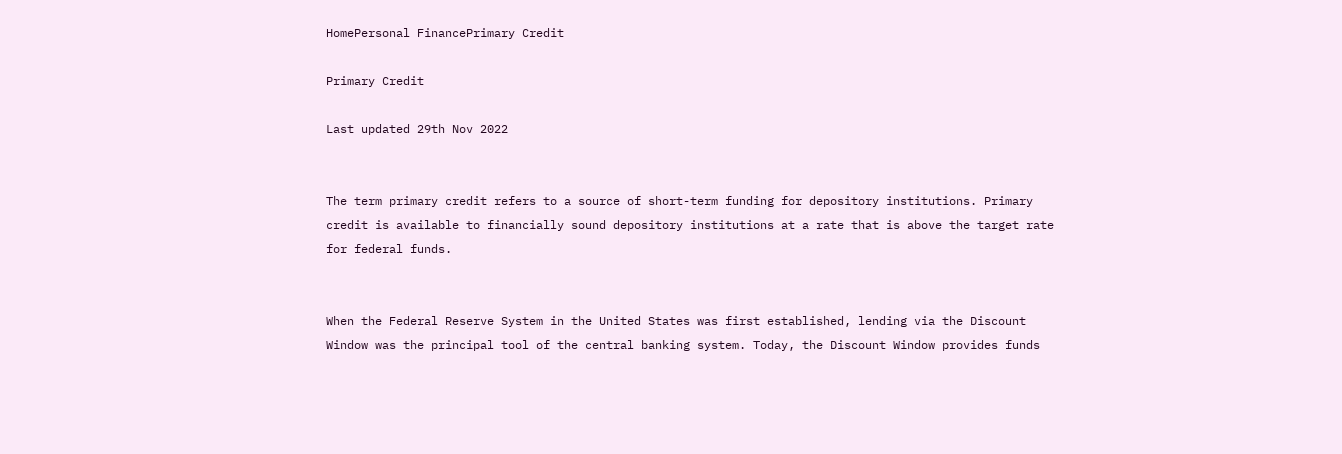HomePersonal FinancePrimary Credit

Primary Credit

Last updated 29th Nov 2022


The term primary credit refers to a source of short-term funding for depository institutions. Primary credit is available to financially sound depository institutions at a rate that is above the target rate for federal funds.


When the Federal Reserve System in the United States was first established, lending via the Discount Window was the principal tool of the central banking system. Today, the Discount Window provides funds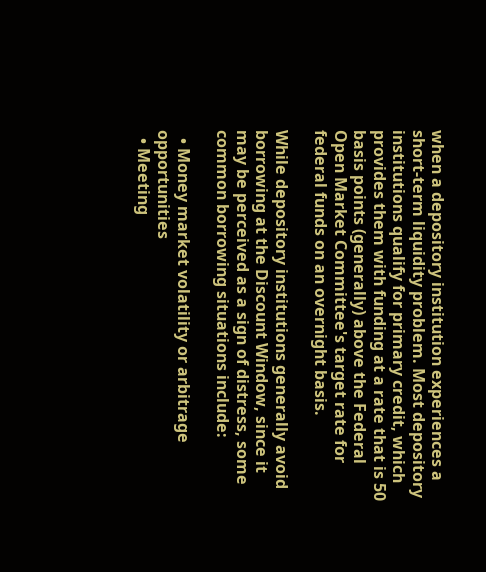when a depository institution experiences a short-term liquidity problem. Most depository institutions qualify for primary credit, which provides them with funding at a rate that is 50 basis points (generally) above the Federal Open Market Committee's target rate for federal funds on an overnight basis.

While depository institutions generally avoid borrowing at the Discount Window, since it may be perceived as a sign of distress, some common borrowing situations include:

  • Money market volatility or arbitrage opportunities
  • Meeting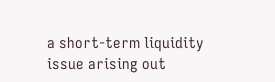a short-term liquidity issue arising out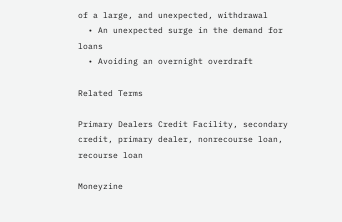of a large, and unexpected, withdrawal
  • An unexpected surge in the demand for loans
  • Avoiding an overnight overdraft

Related Terms

Primary Dealers Credit Facility, secondary credit, primary dealer, nonrecourse loan, recourse loan

Moneyzine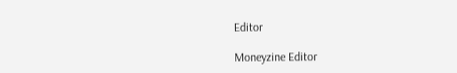Editor

Moneyzine Editor